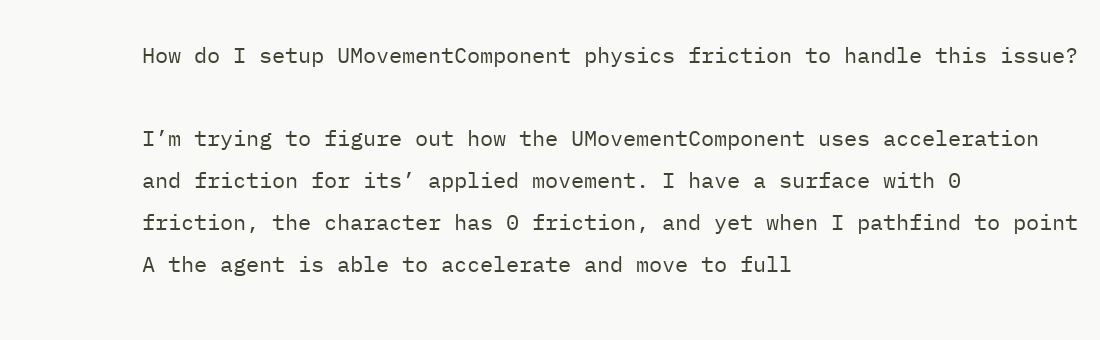How do I setup UMovementComponent physics friction to handle this issue?

I’m trying to figure out how the UMovementComponent uses acceleration and friction for its’ applied movement. I have a surface with 0 friction, the character has 0 friction, and yet when I pathfind to point A the agent is able to accelerate and move to full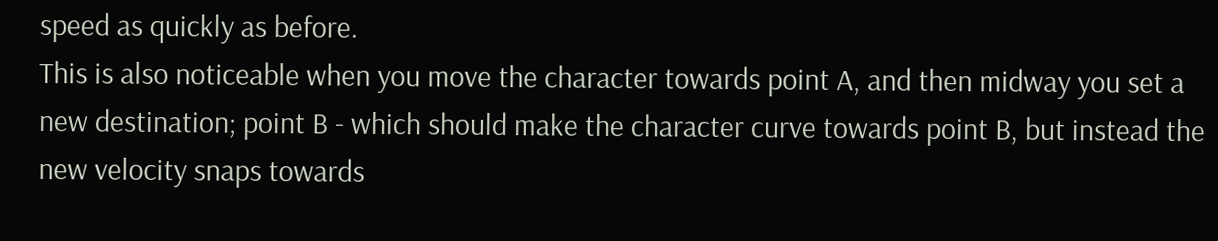speed as quickly as before.
This is also noticeable when you move the character towards point A, and then midway you set a new destination; point B - which should make the character curve towards point B, but instead the new velocity snaps towards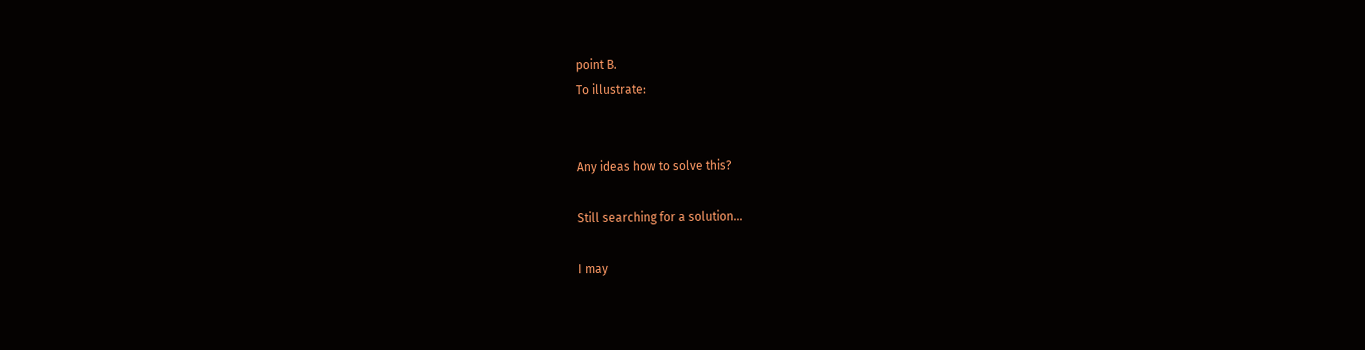point B.
To illustrate:


Any ideas how to solve this?

Still searching for a solution…

I may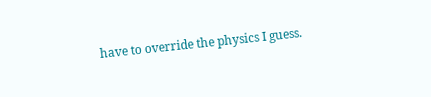have to override the physics I guess.